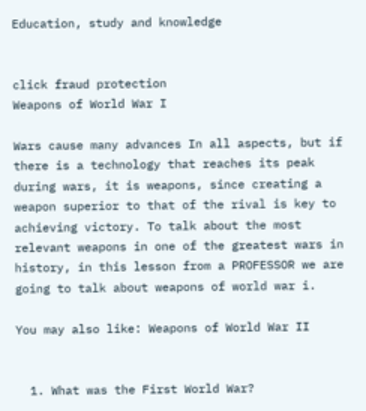Education, study and knowledge


click fraud protection
Weapons of World War I

Wars cause many advances In all aspects, but if there is a technology that reaches its peak during wars, it is weapons, since creating a weapon superior to that of the rival is key to achieving victory. To talk about the most relevant weapons in one of the greatest wars in history, in this lesson from a PROFESSOR we are going to talk about weapons of world war i.

You may also like: Weapons of World War II


  1. What was the First World War?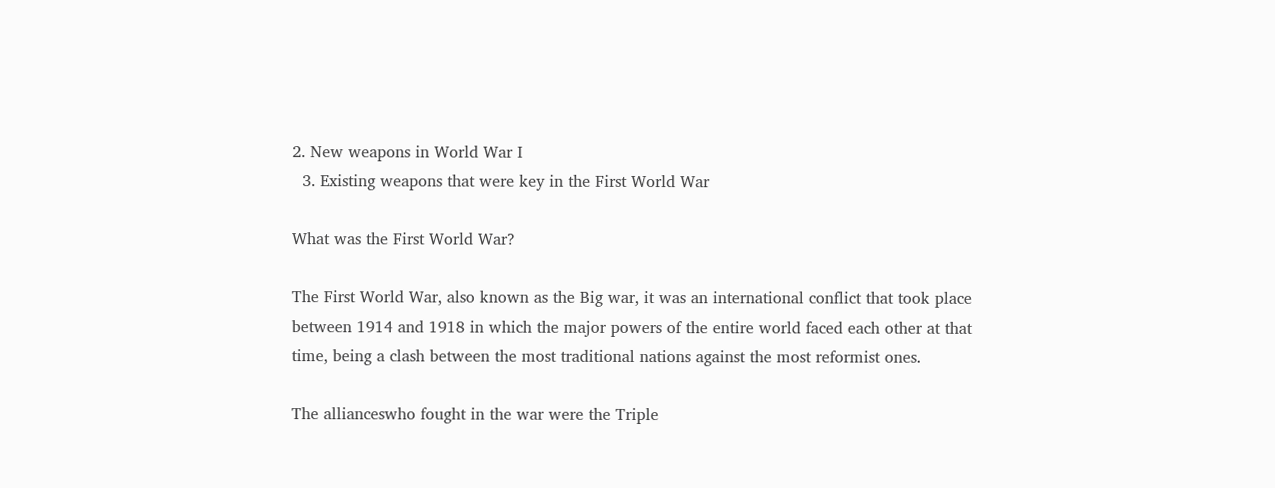2. New weapons in World War I
  3. Existing weapons that were key in the First World War

What was the First World War?

The First World War, also known as the Big war, it was an international conflict that took place between 1914 and 1918 in which the major powers of the entire world faced each other at that time, being a clash between the most traditional nations against the most reformist ones.

The allianceswho fought in the war were the Triple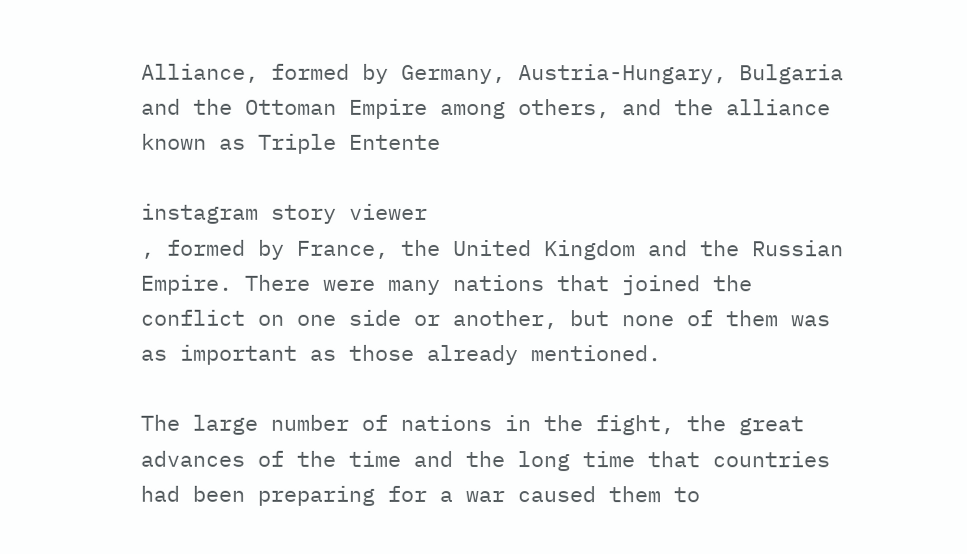Alliance, formed by Germany, Austria-Hungary, Bulgaria and the Ottoman Empire among others, and the alliance known as Triple Entente

instagram story viewer
, formed by France, the United Kingdom and the Russian Empire. There were many nations that joined the conflict on one side or another, but none of them was as important as those already mentioned.

The large number of nations in the fight, the great advances of the time and the long time that countries had been preparing for a war caused them to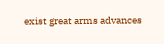exist great arms advances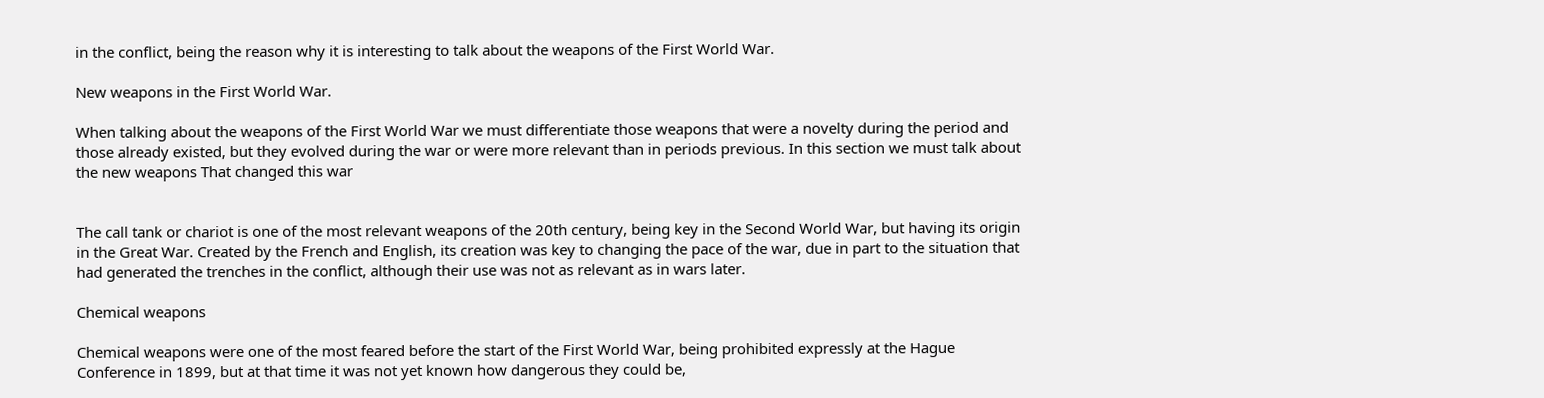in the conflict, being the reason why it is interesting to talk about the weapons of the First World War.

New weapons in the First World War.

When talking about the weapons of the First World War we must differentiate those weapons that were a novelty during the period and those already existed, but they evolved during the war or were more relevant than in periods previous. In this section we must talk about the new weapons That changed this war


The call tank or chariot is one of the most relevant weapons of the 20th century, being key in the Second World War, but having its origin in the Great War. Created by the French and English, its creation was key to changing the pace of the war, due in part to the situation that had generated the trenches in the conflict, although their use was not as relevant as in wars later.

Chemical weapons

Chemical weapons were one of the most feared before the start of the First World War, being prohibited expressly at the Hague Conference in 1899, but at that time it was not yet known how dangerous they could be,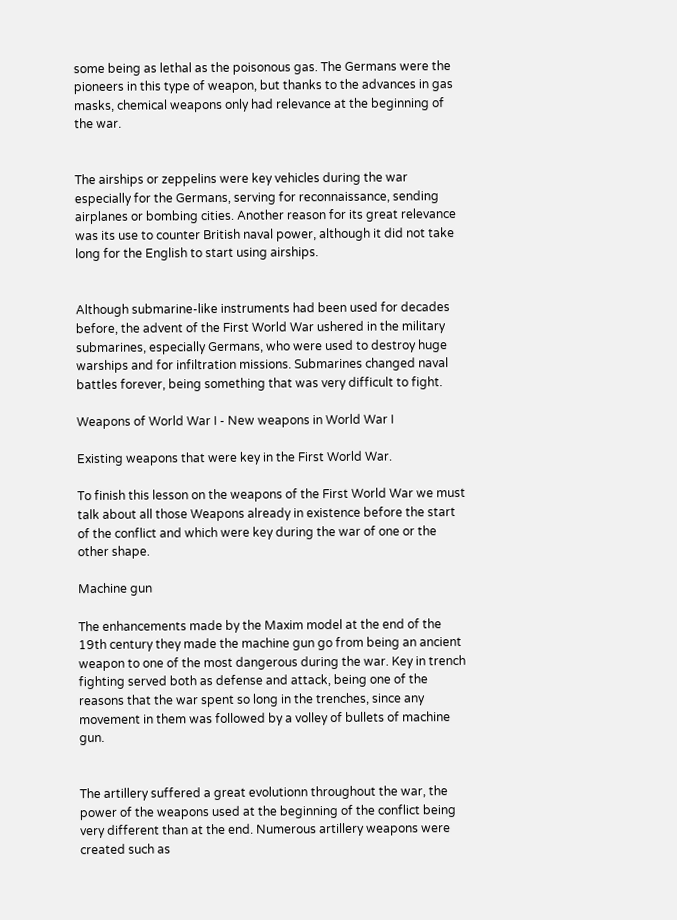some being as lethal as the poisonous gas. The Germans were the pioneers in this type of weapon, but thanks to the advances in gas masks, chemical weapons only had relevance at the beginning of the war.


The airships or zeppelins were key vehicles during the war especially for the Germans, serving for reconnaissance, sending airplanes or bombing cities. Another reason for its great relevance was its use to counter British naval power, although it did not take long for the English to start using airships.


Although submarine-like instruments had been used for decades before, the advent of the First World War ushered in the military submarines, especially Germans, who were used to destroy huge warships and for infiltration missions. Submarines changed naval battles forever, being something that was very difficult to fight.

Weapons of World War I - New weapons in World War I

Existing weapons that were key in the First World War.

To finish this lesson on the weapons of the First World War we must talk about all those Weapons already in existence before the start of the conflict and which were key during the war of one or the other shape.

Machine gun

The enhancements made by the Maxim model at the end of the 19th century they made the machine gun go from being an ancient weapon to one of the most dangerous during the war. Key in trench fighting served both as defense and attack, being one of the reasons that the war spent so long in the trenches, since any movement in them was followed by a volley of bullets of machine gun.


The artillery suffered a great evolutionn throughout the war, the power of the weapons used at the beginning of the conflict being very different than at the end. Numerous artillery weapons were created such as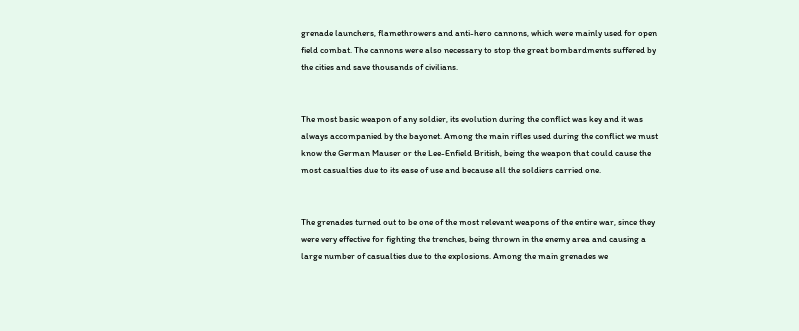grenade launchers, flamethrowers and anti-hero cannons, which were mainly used for open field combat. The cannons were also necessary to stop the great bombardments suffered by the cities and save thousands of civilians.


The most basic weapon of any soldier, its evolution during the conflict was key and it was always accompanied by the bayonet. Among the main rifles used during the conflict we must know the German Mauser or the Lee-Enfield British, being the weapon that could cause the most casualties due to its ease of use and because all the soldiers carried one.


The grenades turned out to be one of the most relevant weapons of the entire war, since they were very effective for fighting the trenches, being thrown in the enemy area and causing a large number of casualties due to the explosions. Among the main grenades we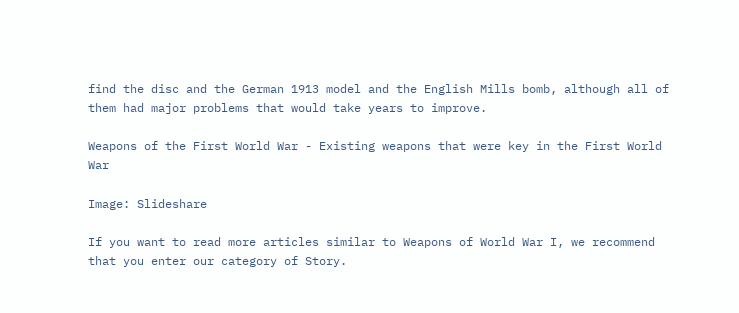find the disc and the German 1913 model and the English Mills bomb, although all of them had major problems that would take years to improve.

Weapons of the First World War - Existing weapons that were key in the First World War

Image: Slideshare

If you want to read more articles similar to Weapons of World War I, we recommend that you enter our category of Story.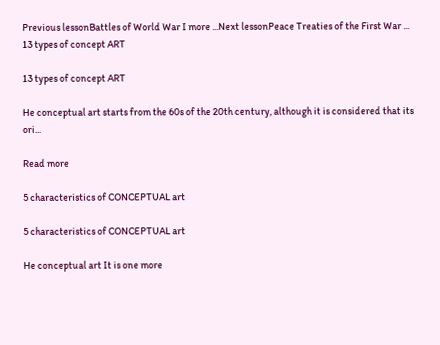Previous lessonBattles of World War I more ...Next lessonPeace Treaties of the First War ...
13 types of concept ART

13 types of concept ART

He conceptual art starts from the 60s of the 20th century, although it is considered that its ori...

Read more

5 characteristics of CONCEPTUAL art

5 characteristics of CONCEPTUAL art

He conceptual art It is one more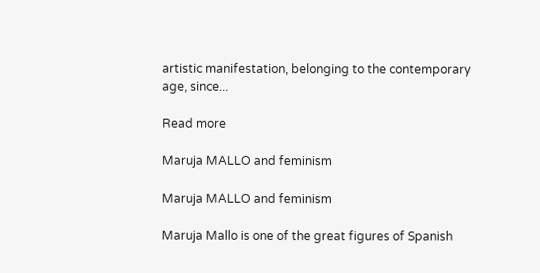artistic manifestation, belonging to the contemporary age, since...

Read more

Maruja MALLO and feminism

Maruja MALLO and feminism

Maruja Mallo is one of the great figures of Spanish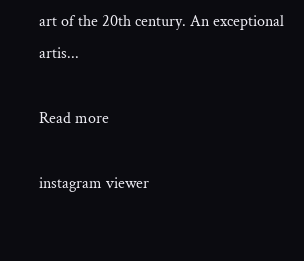art of the 20th century. An exceptional artis...

Read more

instagram viewer